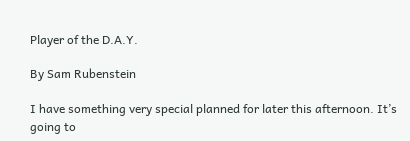Player of the D.A.Y.

By Sam Rubenstein

I have something very special planned for later this afternoon. It’s going to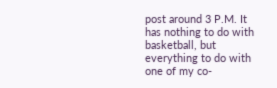post around 3 P.M. It has nothing to do with basketball, but everything to do with one of my co-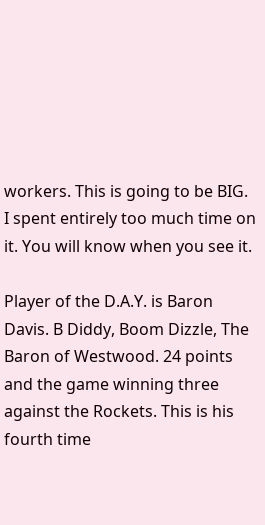workers. This is going to be BIG. I spent entirely too much time on it. You will know when you see it.

Player of the D.A.Y. is Baron Davis. B Diddy, Boom Dizzle, The Baron of Westwood. 24 points and the game winning three against the Rockets. This is his fourth time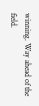winning. Way ahead of the field.